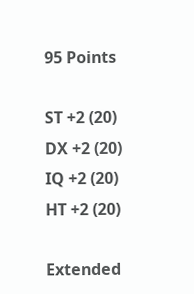95 Points

ST +2 (20)
DX +2 (20)
IQ +2 (20)
HT +2 (20)

Extended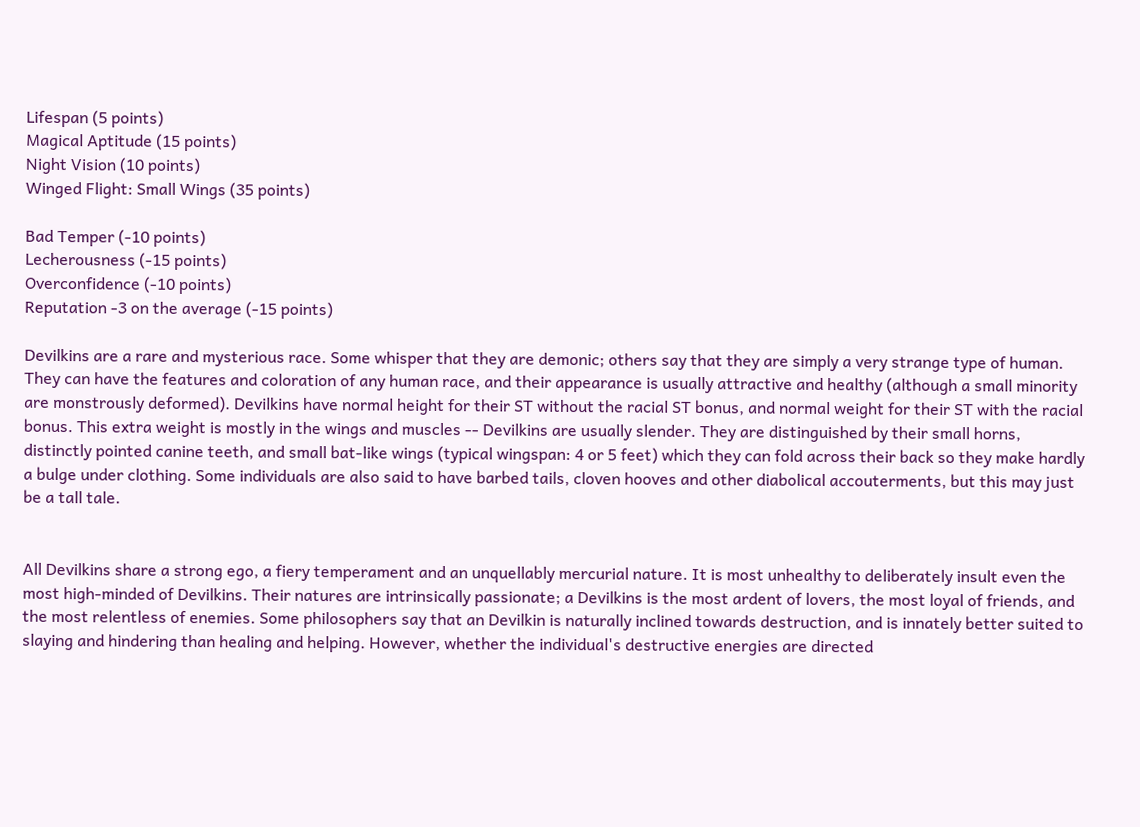Lifespan (5 points)
Magical Aptitude (15 points)
Night Vision (10 points)
Winged Flight: Small Wings (35 points)

Bad Temper (-10 points)
Lecherousness (-15 points)
Overconfidence (-10 points)
Reputation -3 on the average (-15 points)

Devilkins are a rare and mysterious race. Some whisper that they are demonic; others say that they are simply a very strange type of human. They can have the features and coloration of any human race, and their appearance is usually attractive and healthy (although a small minority are monstrously deformed). Devilkins have normal height for their ST without the racial ST bonus, and normal weight for their ST with the racial bonus. This extra weight is mostly in the wings and muscles -- Devilkins are usually slender. They are distinguished by their small horns, distinctly pointed canine teeth, and small bat-like wings (typical wingspan: 4 or 5 feet) which they can fold across their back so they make hardly a bulge under clothing. Some individuals are also said to have barbed tails, cloven hooves and other diabolical accouterments, but this may just be a tall tale.


All Devilkins share a strong ego, a fiery temperament and an unquellably mercurial nature. It is most unhealthy to deliberately insult even the most high-minded of Devilkins. Their natures are intrinsically passionate; a Devilkins is the most ardent of lovers, the most loyal of friends, and the most relentless of enemies. Some philosophers say that an Devilkin is naturally inclined towards destruction, and is innately better suited to slaying and hindering than healing and helping. However, whether the individual's destructive energies are directed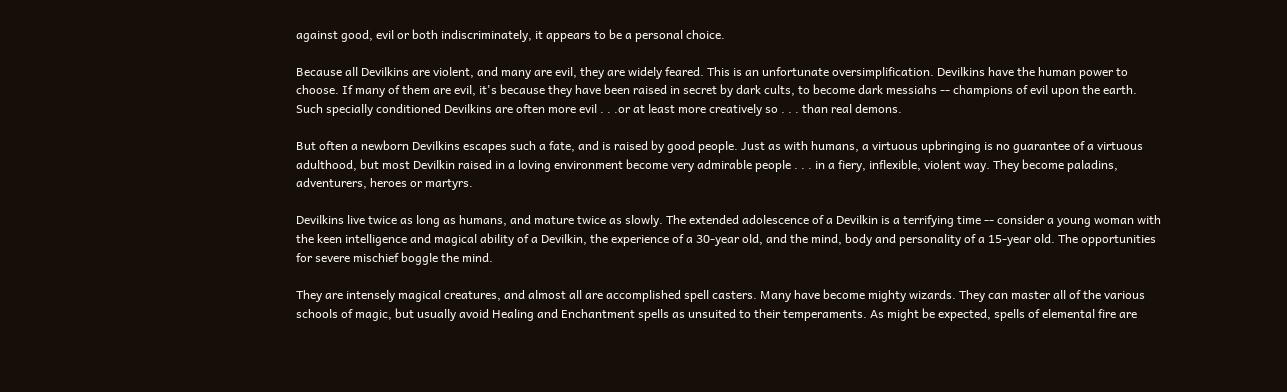against good, evil or both indiscriminately, it appears to be a personal choice.

Because all Devilkins are violent, and many are evil, they are widely feared. This is an unfortunate oversimplification. Devilkins have the human power to choose. If many of them are evil, it's because they have been raised in secret by dark cults, to become dark messiahs -- champions of evil upon the earth. Such specially conditioned Devilkins are often more evil . . .or at least more creatively so . . . than real demons.

But often a newborn Devilkins escapes such a fate, and is raised by good people. Just as with humans, a virtuous upbringing is no guarantee of a virtuous adulthood, but most Devilkin raised in a loving environment become very admirable people . . . in a fiery, inflexible, violent way. They become paladins, adventurers, heroes or martyrs.

Devilkins live twice as long as humans, and mature twice as slowly. The extended adolescence of a Devilkin is a terrifying time -- consider a young woman with the keen intelligence and magical ability of a Devilkin, the experience of a 30-year old, and the mind, body and personality of a 15-year old. The opportunities for severe mischief boggle the mind.

They are intensely magical creatures, and almost all are accomplished spell casters. Many have become mighty wizards. They can master all of the various schools of magic, but usually avoid Healing and Enchantment spells as unsuited to their temperaments. As might be expected, spells of elemental fire are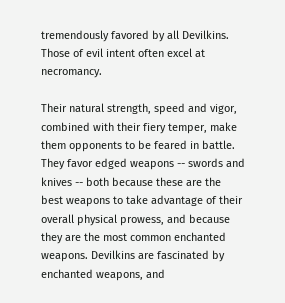tremendously favored by all Devilkins. Those of evil intent often excel at necromancy.

Their natural strength, speed and vigor, combined with their fiery temper, make them opponents to be feared in battle. They favor edged weapons -- swords and knives -- both because these are the best weapons to take advantage of their overall physical prowess, and because they are the most common enchanted weapons. Devilkins are fascinated by enchanted weapons, and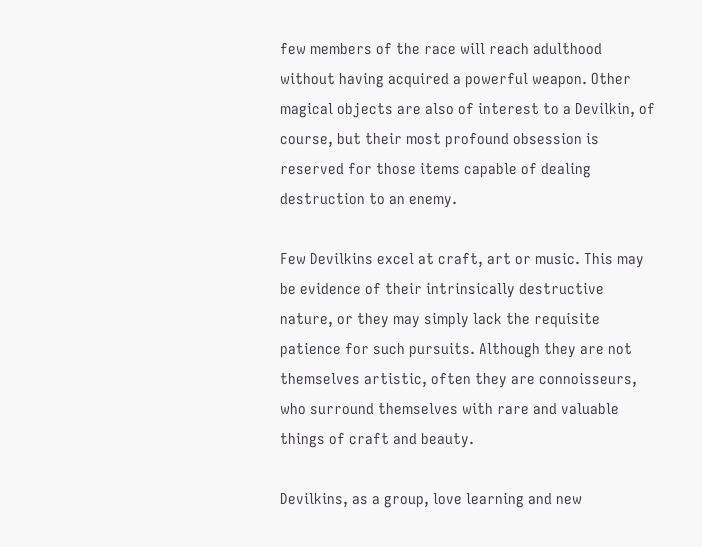few members of the race will reach adulthood without having acquired a powerful weapon. Other magical objects are also of interest to a Devilkin, of course, but their most profound obsession is reserved for those items capable of dealing destruction to an enemy.

Few Devilkins excel at craft, art or music. This may be evidence of their intrinsically destructive nature, or they may simply lack the requisite patience for such pursuits. Although they are not themselves artistic, often they are connoisseurs, who surround themselves with rare and valuable things of craft and beauty.

Devilkins, as a group, love learning and new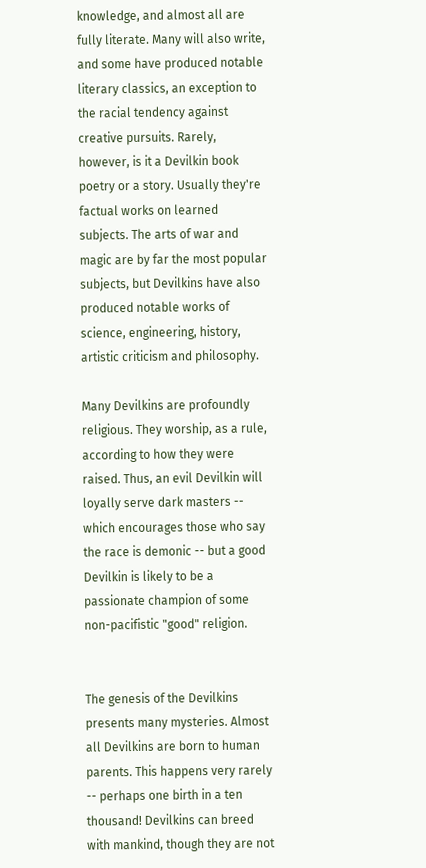knowledge, and almost all are fully literate. Many will also write, and some have produced notable literary classics, an exception to the racial tendency against creative pursuits. Rarely, however, is it a Devilkin book poetry or a story. Usually they're factual works on learned subjects. The arts of war and magic are by far the most popular subjects, but Devilkins have also produced notable works of science, engineering, history, artistic criticism and philosophy.

Many Devilkins are profoundly religious. They worship, as a rule, according to how they were raised. Thus, an evil Devilkin will loyally serve dark masters -- which encourages those who say the race is demonic -- but a good Devilkin is likely to be a passionate champion of some non-pacifistic "good" religion.


The genesis of the Devilkins presents many mysteries. Almost all Devilkins are born to human parents. This happens very rarely -- perhaps one birth in a ten thousand! Devilkins can breed with mankind, though they are not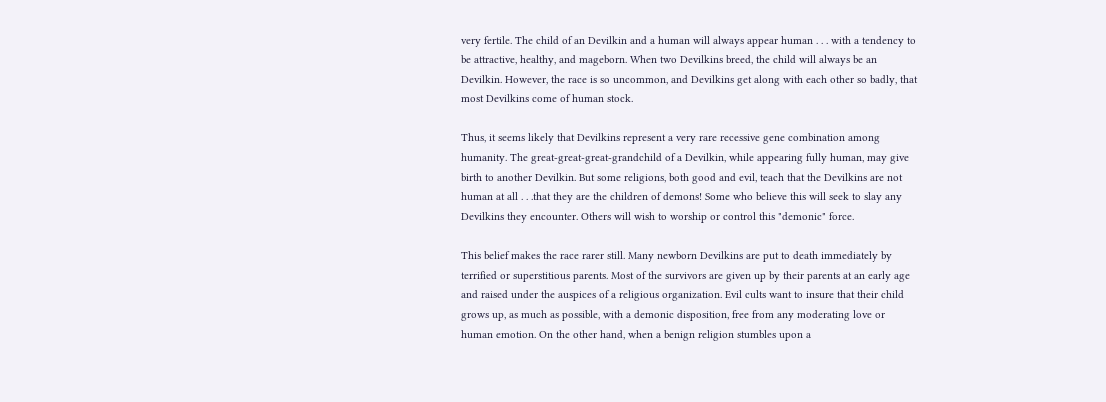very fertile. The child of an Devilkin and a human will always appear human . . . with a tendency to be attractive, healthy, and mageborn. When two Devilkins breed, the child will always be an Devilkin. However, the race is so uncommon, and Devilkins get along with each other so badly, that most Devilkins come of human stock.

Thus, it seems likely that Devilkins represent a very rare recessive gene combination among humanity. The great-great-great-grandchild of a Devilkin, while appearing fully human, may give birth to another Devilkin. But some religions, both good and evil, teach that the Devilkins are not human at all . . .that they are the children of demons! Some who believe this will seek to slay any Devilkins they encounter. Others will wish to worship or control this "demonic" force.

This belief makes the race rarer still. Many newborn Devilkins are put to death immediately by terrified or superstitious parents. Most of the survivors are given up by their parents at an early age and raised under the auspices of a religious organization. Evil cults want to insure that their child grows up, as much as possible, with a demonic disposition, free from any moderating love or human emotion. On the other hand, when a benign religion stumbles upon a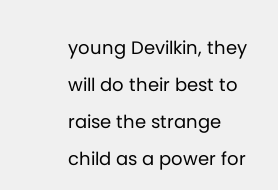young Devilkin, they will do their best to raise the strange child as a power for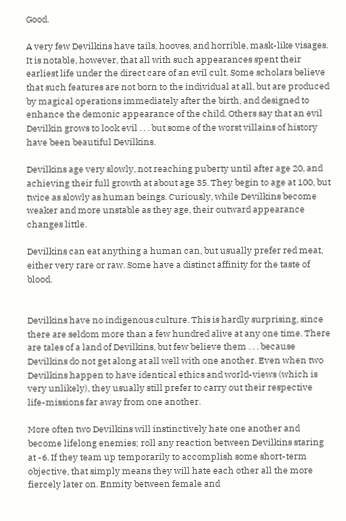Good.

A very few Devilkins have tails, hooves, and horrible, mask-like visages. It is notable, however, that all with such appearances spent their earliest life under the direct care of an evil cult. Some scholars believe that such features are not born to the individual at all, but are produced by magical operations immediately after the birth, and designed to enhance the demonic appearance of the child. Others say that an evil Devilkin grows to look evil . . . but some of the worst villains of history have been beautiful Devilkins.

Devilkins age very slowly, not reaching puberty until after age 20, and achieving their full growth at about age 35. They begin to age at 100, but twice as slowly as human beings. Curiously, while Devilkins become weaker and more unstable as they age, their outward appearance changes little.

Devilkins can eat anything a human can, but usually prefer red meat, either very rare or raw. Some have a distinct affinity for the taste of blood.


Devilkins have no indigenous culture. This is hardly surprising, since there are seldom more than a few hundred alive at any one time. There are tales of a land of Devilkins, but few believe them . . . because Devilkins do not get along at all well with one another. Even when two Devilkins happen to have identical ethics and world-views (which is very unlikely), they usually still prefer to carry out their respective life-missions far away from one another.

More often two Devilkins will instinctively hate one another and become lifelong enemies; roll any reaction between Devilkins staring at -6. If they team up temporarily to accomplish some short-term objective, that simply means they will hate each other all the more fiercely later on. Enmity between female and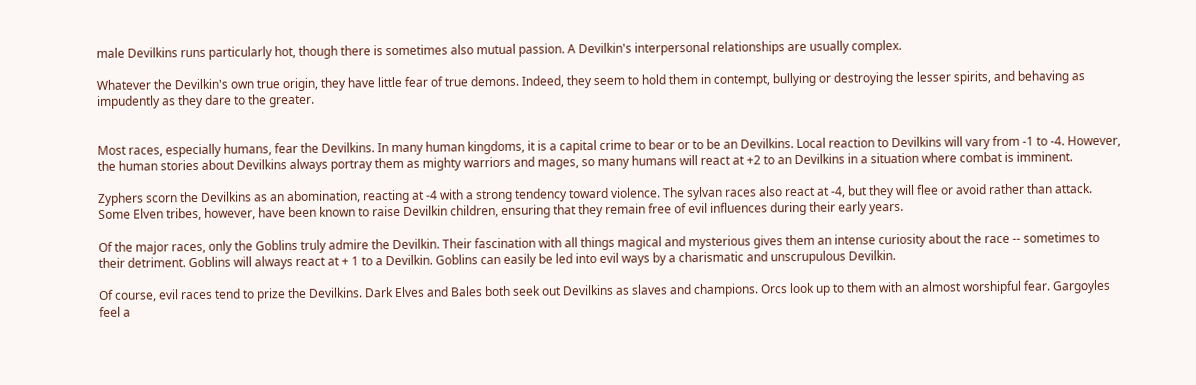male Devilkins runs particularly hot, though there is sometimes also mutual passion. A Devilkin's interpersonal relationships are usually complex.

Whatever the Devilkin's own true origin, they have little fear of true demons. Indeed, they seem to hold them in contempt, bullying or destroying the lesser spirits, and behaving as impudently as they dare to the greater.


Most races, especially humans, fear the Devilkins. In many human kingdoms, it is a capital crime to bear or to be an Devilkins. Local reaction to Devilkins will vary from -1 to -4. However, the human stories about Devilkins always portray them as mighty warriors and mages, so many humans will react at +2 to an Devilkins in a situation where combat is imminent.

Zyphers scorn the Devilkins as an abomination, reacting at -4 with a strong tendency toward violence. The sylvan races also react at -4, but they will flee or avoid rather than attack. Some Elven tribes, however, have been known to raise Devilkin children, ensuring that they remain free of evil influences during their early years.

Of the major races, only the Goblins truly admire the Devilkin. Their fascination with all things magical and mysterious gives them an intense curiosity about the race -- sometimes to their detriment. Goblins will always react at + 1 to a Devilkin. Goblins can easily be led into evil ways by a charismatic and unscrupulous Devilkin.

Of course, evil races tend to prize the Devilkins. Dark Elves and Bales both seek out Devilkins as slaves and champions. Orcs look up to them with an almost worshipful fear. Gargoyles feel a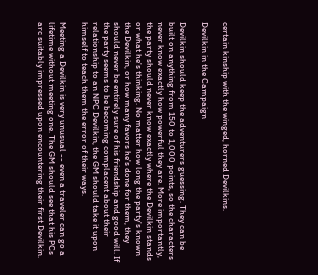certain kinship with the winged, horned Devilkins.

Devilkin in the Campaign

Devilkin should keep the adventurers guessing. They can be built on anything from 150 to 1,000 points, so the characters never know exactly how powerful they are. More importantly, the party should never know exactly where the Devilkin stands or what he's thinking. No matter how long the party's known the Devilkin, or how many favors he's done for them, they should never be entirely sure of his friendship and good will. If the party seems to be becoming complacent about their relationship to an NPC Devilkin, the GM should take it upon himself to teach them the error of their ways.

Meeting a Devilkin is very unusual -- even a traveler can go a lifetime without meeting one. The GM should see that his PCs arc suitably impressed upon encountering their first Devilkin.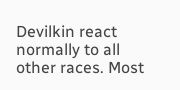Devilkin react normally to all other races. Most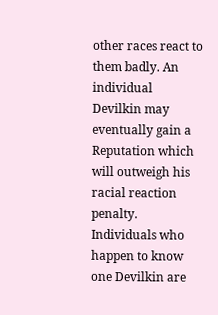other races react to them badly. An individual Devilkin may eventually gain a Reputation which will outweigh his racial reaction penalty. Individuals who happen to know one Devilkin are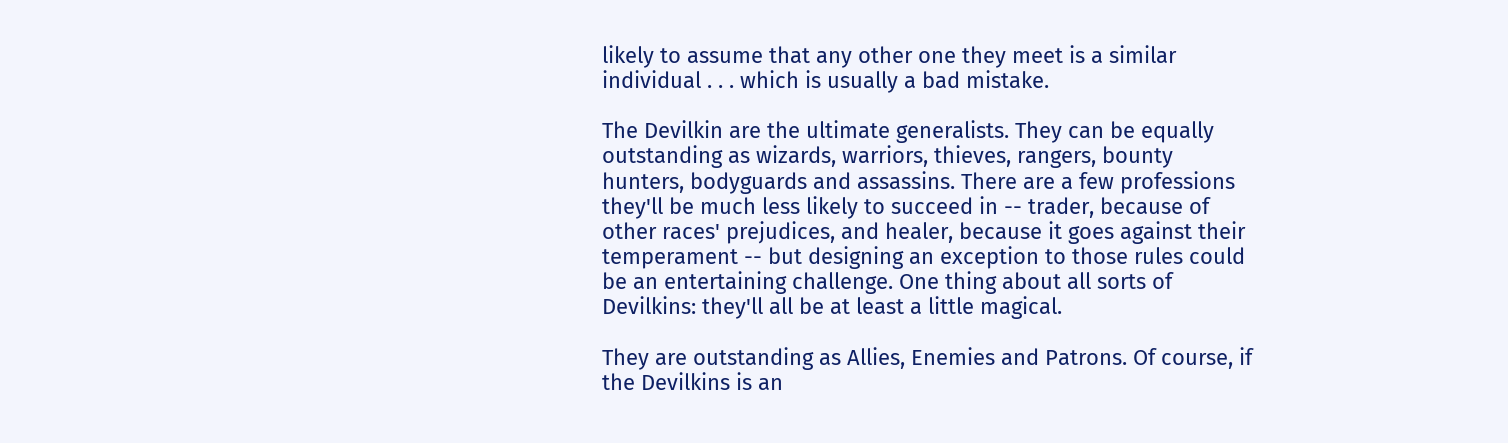likely to assume that any other one they meet is a similar individual . . . which is usually a bad mistake.

The Devilkin are the ultimate generalists. They can be equally outstanding as wizards, warriors, thieves, rangers, bounty hunters, bodyguards and assassins. There are a few professions they'll be much less likely to succeed in -- trader, because of other races' prejudices, and healer, because it goes against their temperament -- but designing an exception to those rules could be an entertaining challenge. One thing about all sorts of Devilkins: they'll all be at least a little magical.

They are outstanding as Allies, Enemies and Patrons. Of course, if the Devilkins is an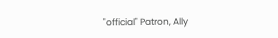"official" Patron, Ally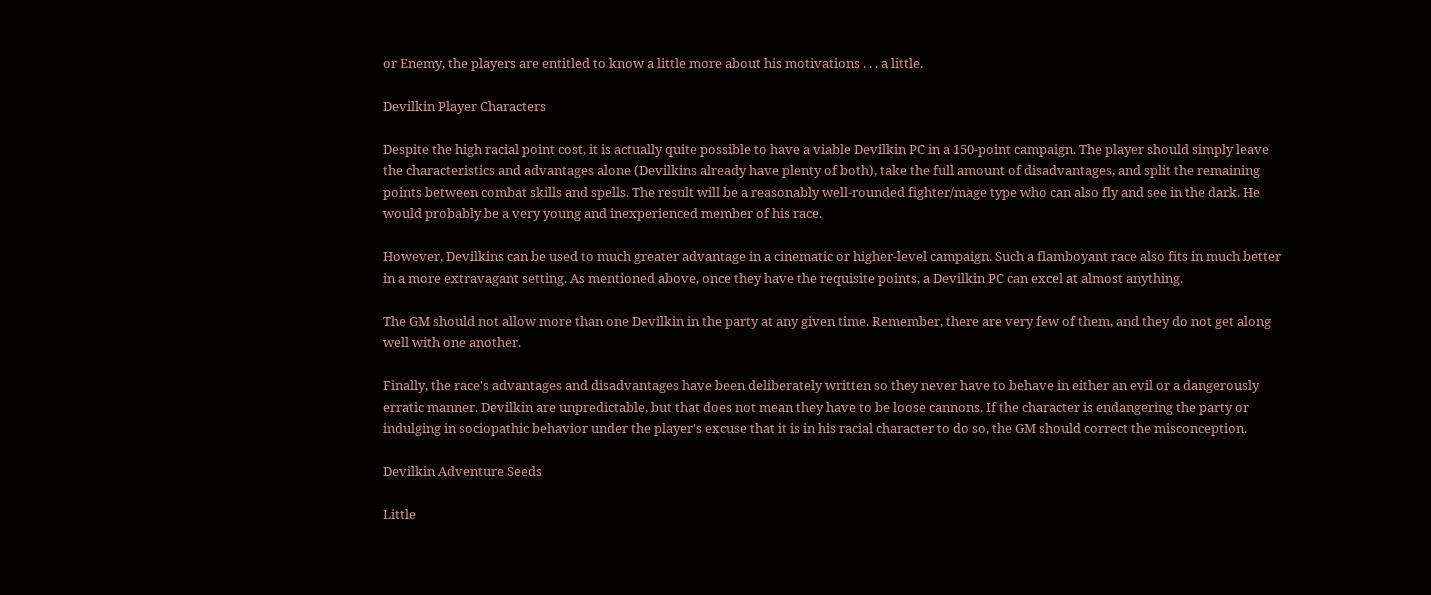or Enemy, the players are entitled to know a little more about his motivations . . . a little.

Devilkin Player Characters

Despite the high racial point cost, it is actually quite possible to have a viable Devilkin PC in a 150-point campaign. The player should simply leave the characteristics and advantages alone (Devilkins already have plenty of both), take the full amount of disadvantages, and split the remaining points between combat skills and spells. The result will be a reasonably well-rounded fighter/mage type who can also fly and see in the dark. He would probably be a very young and inexperienced member of his race.

However, Devilkins can be used to much greater advantage in a cinematic or higher-level campaign. Such a flamboyant race also fits in much better in a more extravagant setting. As mentioned above, once they have the requisite points, a Devilkin PC can excel at almost anything.

The GM should not allow more than one Devilkin in the party at any given time. Remember, there are very few of them, and they do not get along well with one another.

Finally, the race's advantages and disadvantages have been deliberately written so they never have to behave in either an evil or a dangerously erratic manner. Devilkin are unpredictable, but that does not mean they have to be loose cannons. If the character is endangering the party or indulging in sociopathic behavior under the player's excuse that it is in his racial character to do so, the GM should correct the misconception.

Devilkin Adventure Seeds

Little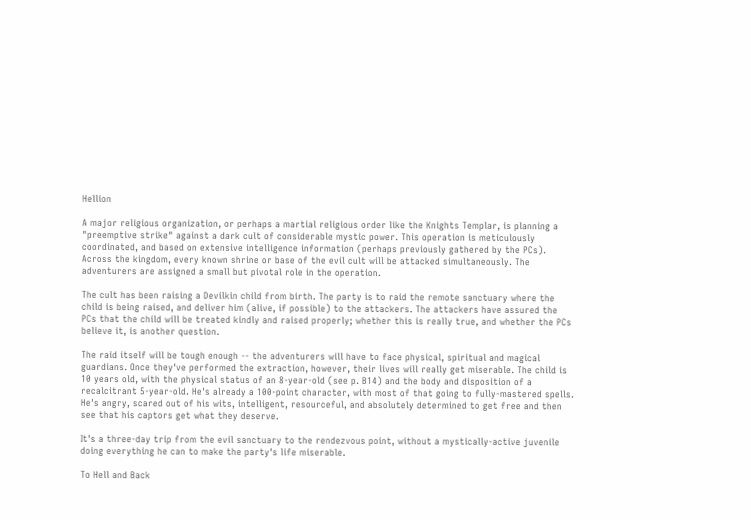Hellion

A major religious organization, or perhaps a martial religious order like the Knights Templar, is planning a "preemptive strike" against a dark cult of considerable mystic power. This operation is meticulously coordinated, and based on extensive intelligence information (perhaps previously gathered by the PCs). Across the kingdom, every known shrine or base of the evil cult will be attacked simultaneously. The adventurers are assigned a small but pivotal role in the operation.

The cult has been raising a Devilkin child from birth. The party is to raid the remote sanctuary where the child is being raised, and deliver him (alive, if possible) to the attackers. The attackers have assured the PCs that the child will be treated kindly and raised properly; whether this is really true, and whether the PCs believe it, is another question.

The raid itself will be tough enough -- the adventurers will have to face physical, spiritual and magical guardians. Once they've performed the extraction, however, their lives will really get miserable. The child is 10 years old, with the physical status of an 8-year-old (see p. B14) and the body and disposition of a recalcitrant 5-year-old. He's already a 100-point character, with most of that going to fully-mastered spells. He's angry, scared out of his wits, intelligent, resourceful, and absolutely determined to get free and then see that his captors get what they deserve.

It's a three-day trip from the evil sanctuary to the rendezvous point, without a mystically-active juvenile doing everything he can to make the party's life miserable.

To Hell and Back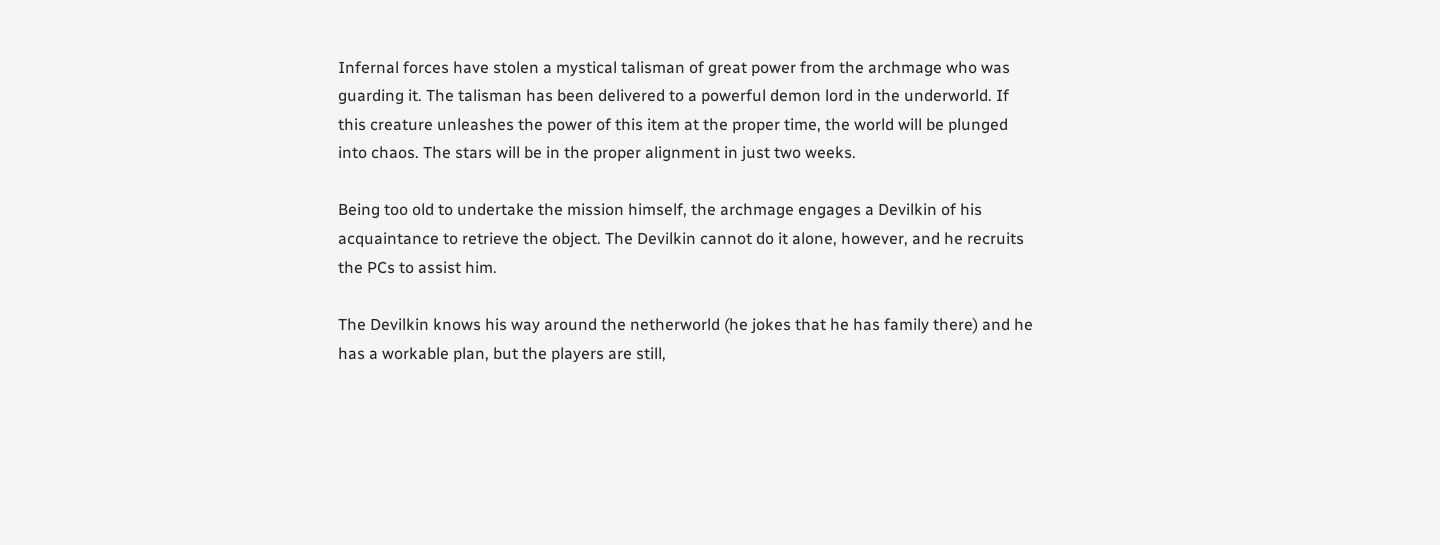Infernal forces have stolen a mystical talisman of great power from the archmage who was guarding it. The talisman has been delivered to a powerful demon lord in the underworld. If this creature unleashes the power of this item at the proper time, the world will be plunged into chaos. The stars will be in the proper alignment in just two weeks.

Being too old to undertake the mission himself, the archmage engages a Devilkin of his acquaintance to retrieve the object. The Devilkin cannot do it alone, however, and he recruits the PCs to assist him.

The Devilkin knows his way around the netherworld (he jokes that he has family there) and he has a workable plan, but the players are still,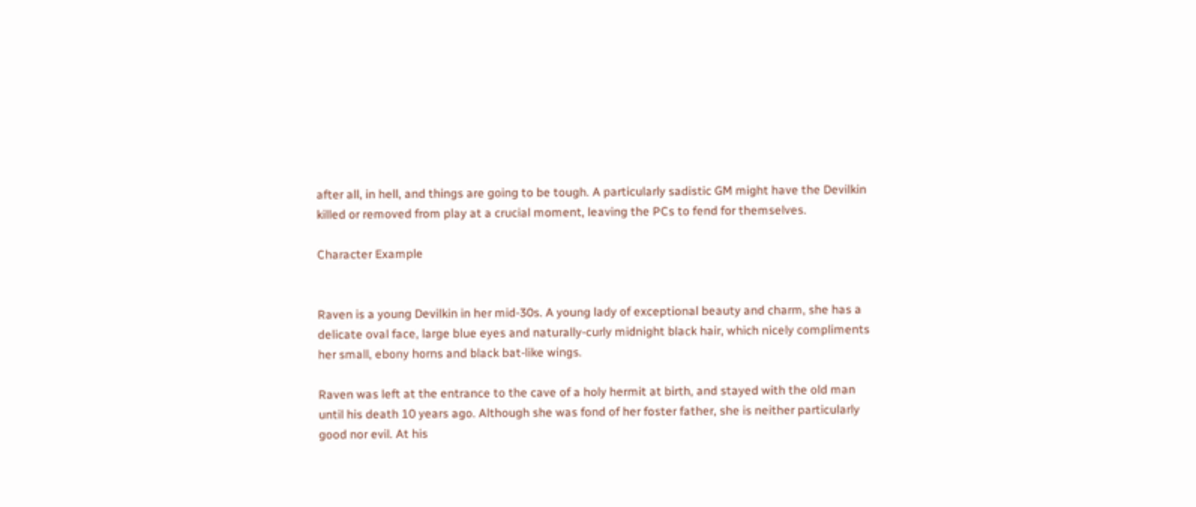after all, in hell, and things are going to be tough. A particularly sadistic GM might have the Devilkin killed or removed from play at a crucial moment, leaving the PCs to fend for themselves.

Character Example


Raven is a young Devilkin in her mid-30s. A young lady of exceptional beauty and charm, she has a delicate oval face, large blue eyes and naturally-curly midnight black hair, which nicely compliments her small, ebony horns and black bat-like wings.

Raven was left at the entrance to the cave of a holy hermit at birth, and stayed with the old man until his death 10 years ago. Although she was fond of her foster father, she is neither particularly good nor evil. At his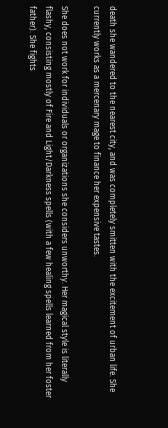death she wandered to the nearest city, and was completely smitten with the excitement of urban life. She currently works as a mercenary mage to finance her expensive tastes.

She does not work for individuals or organizations she considers unworthy. Her magical style is literally flashy, consisting mostly of Fire and Light/Darkness spells (with a few healing spells learned from her foster father). She fights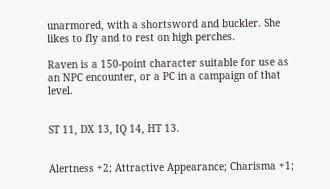unarmored, with a shortsword and buckler. She likes to fly and to rest on high perches.

Raven is a 150-point character suitable for use as an NPC encounter, or a PC in a campaign of that level.


ST 11, DX 13, IQ 14, HT 13.


Alertness +2; Attractive Appearance; Charisma +1;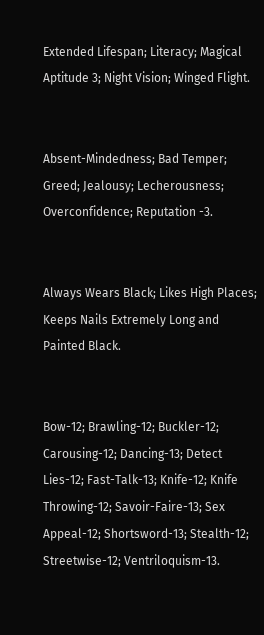Extended Lifespan; Literacy; Magical Aptitude 3; Night Vision; Winged Flight.


Absent-Mindedness; Bad Temper; Greed; Jealousy; Lecherousness; Overconfidence; Reputation -3.


Always Wears Black; Likes High Places; Keeps Nails Extremely Long and Painted Black.


Bow-12; Brawling-12; Buckler-12; Carousing-12; Dancing-13; Detect Lies-12; Fast-Talk-13; Knife-12; Knife Throwing-12; Savoir-Faire-13; Sex Appeal-12; Shortsword-13; Stealth-12; Streetwise-12; Ventriloquism-13.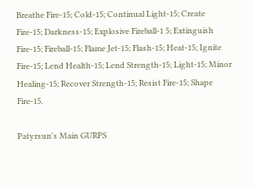Breathe Fire-15; Cold-15; Continual Light-15; Create Fire-15; Darkness-15; Explosive Fireball-1 5; Extinguish Fire-15; Fireball-15; Flame Jet-15; Flash-15; Heat-15; Ignite Fire-15; Lend Health-15; Lend Strength-15; Light-15; Minor Healing-15; Recover Strength-15; Resist Fire-15; Shape Fire-15.

Patyrsun's Main GURPS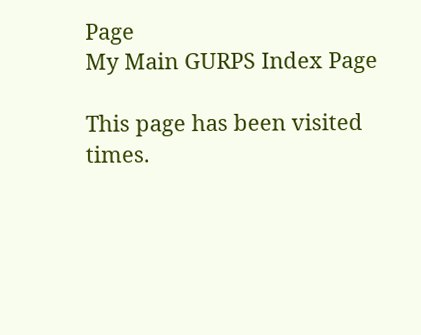Page
My Main GURPS Index Page

This page has been visited times.